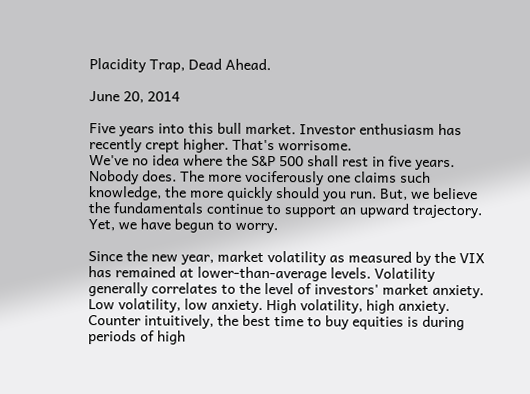Placidity Trap, Dead Ahead.

June 20, 2014

Five years into this bull market. Investor enthusiasm has recently crept higher. That's worrisome.
We've no idea where the S&P 500 shall rest in five years. Nobody does. The more vociferously one claims such knowledge, the more quickly should you run. But, we believe the fundamentals continue to support an upward trajectory.
Yet, we have begun to worry.

Since the new year, market volatility as measured by the VIX has remained at lower-than-average levels. Volatility generally correlates to the level of investors' market anxiety. Low volatility, low anxiety. High volatility, high anxiety.
Counter intuitively, the best time to buy equities is during periods of high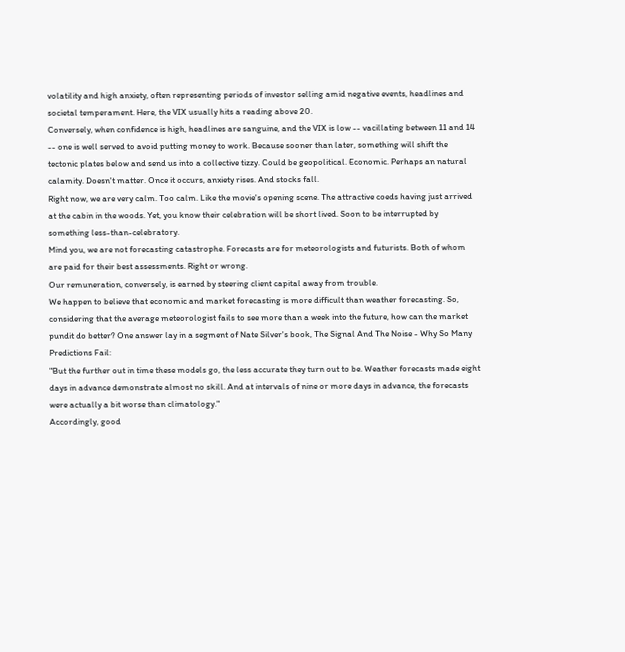volatility and high anxiety, often representing periods of investor selling amid negative events, headlines and societal temperament. Here, the VIX usually hits a reading above 20.
Conversely, when confidence is high, headlines are sanguine, and the VIX is low -- vacillating between 11 and 14 -- one is well served to avoid putting money to work. Because sooner than later, something will shift the tectonic plates below and send us into a collective tizzy. Could be geopolitical. Economic. Perhaps an natural calamity. Doesn't matter. Once it occurs, anxiety rises. And stocks fall.
Right now, we are very calm. Too calm. Like the movie's opening scene. The attractive coeds having just arrived at the cabin in the woods. Yet, you know their celebration will be short lived. Soon to be interrupted by something less-than-celebratory.
Mind you, we are not forecasting catastrophe. Forecasts are for meteorologists and futurists. Both of whom are paid for their best assessments. Right or wrong.
Our remuneration, conversely, is earned by steering client capital away from trouble.
We happen to believe that economic and market forecasting is more difficult than weather forecasting. So, considering that the average meteorologist fails to see more than a week into the future, how can the market pundit do better? One answer lay in a segment of Nate Silver's book, The Signal And The Noise - Why So Many Predictions Fail:
"But the further out in time these models go, the less accurate they turn out to be. Weather forecasts made eight days in advance demonstrate almost no skill. And at intervals of nine or more days in advance, the forecasts were actually a bit worse than climatology."
Accordingly, good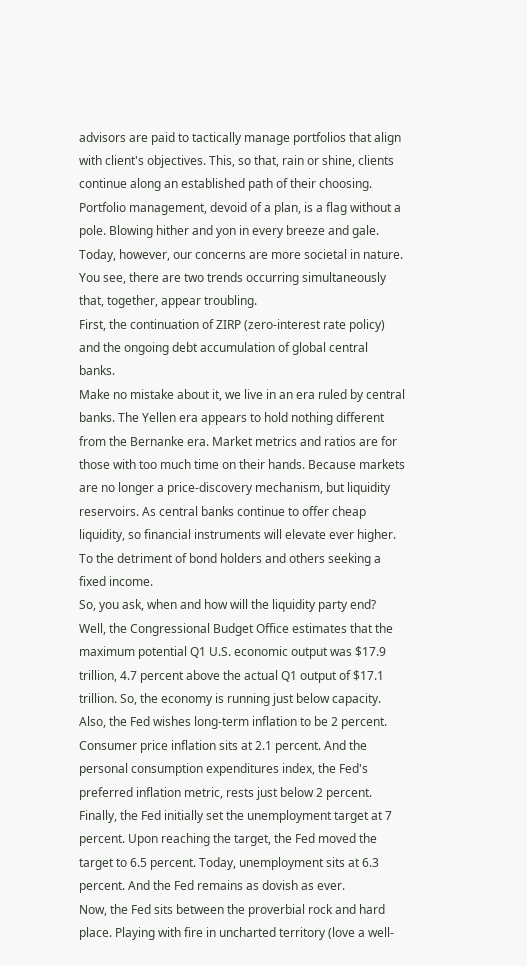advisors are paid to tactically manage portfolios that align with client's objectives. This, so that, rain or shine, clients continue along an established path of their choosing.
Portfolio management, devoid of a plan, is a flag without a pole. Blowing hither and yon in every breeze and gale.
Today, however, our concerns are more societal in nature. You see, there are two trends occurring simultaneously that, together, appear troubling.
First, the continuation of ZIRP (zero-interest rate policy) and the ongoing debt accumulation of global central banks.
Make no mistake about it, we live in an era ruled by central banks. The Yellen era appears to hold nothing different from the Bernanke era. Market metrics and ratios are for those with too much time on their hands. Because markets are no longer a price-discovery mechanism, but liquidity reservoirs. As central banks continue to offer cheap liquidity, so financial instruments will elevate ever higher. To the detriment of bond holders and others seeking a fixed income.
So, you ask, when and how will the liquidity party end?
Well, the Congressional Budget Office estimates that the maximum potential Q1 U.S. economic output was $17.9 trillion, 4.7 percent above the actual Q1 output of $17.1 trillion. So, the economy is running just below capacity.
Also, the Fed wishes long-term inflation to be 2 percent. Consumer price inflation sits at 2.1 percent. And the personal consumption expenditures index, the Fed's preferred inflation metric, rests just below 2 percent.
Finally, the Fed initially set the unemployment target at 7 percent. Upon reaching the target, the Fed moved the target to 6.5 percent. Today, unemployment sits at 6.3 percent. And the Fed remains as dovish as ever.
Now, the Fed sits between the proverbial rock and hard place. Playing with fire in uncharted territory (love a well-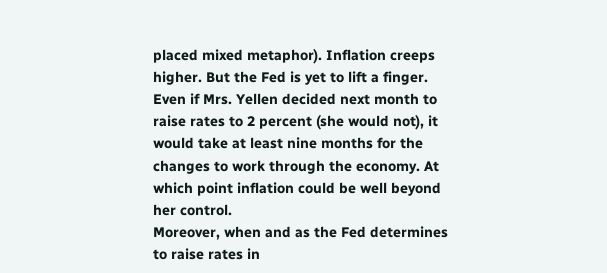placed mixed metaphor). Inflation creeps higher. But the Fed is yet to lift a finger. Even if Mrs. Yellen decided next month to raise rates to 2 percent (she would not), it would take at least nine months for the changes to work through the economy. At which point inflation could be well beyond her control.
Moreover, when and as the Fed determines to raise rates in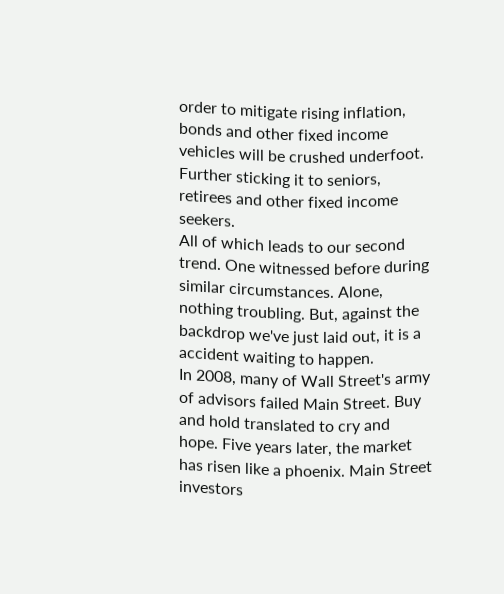order to mitigate rising inflation, bonds and other fixed income vehicles will be crushed underfoot. Further sticking it to seniors, retirees and other fixed income seekers.
All of which leads to our second trend. One witnessed before during similar circumstances. Alone, nothing troubling. But, against the backdrop we've just laid out, it is a accident waiting to happen.
In 2008, many of Wall Street's army of advisors failed Main Street. Buy and hold translated to cry and hope. Five years later, the market has risen like a phoenix. Main Street investors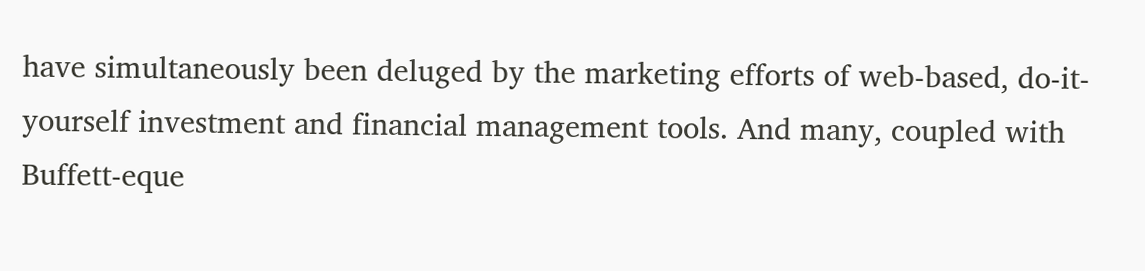have simultaneously been deluged by the marketing efforts of web-based, do-it-yourself investment and financial management tools. And many, coupled with Buffett-eque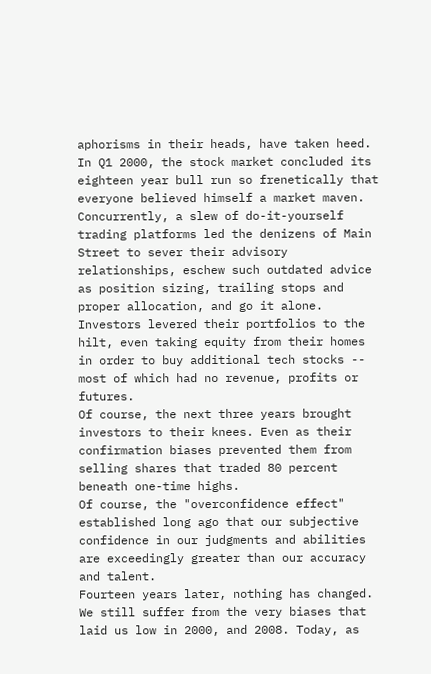aphorisms in their heads, have taken heed.
In Q1 2000, the stock market concluded its eighteen year bull run so frenetically that everyone believed himself a market maven. Concurrently, a slew of do-it-yourself trading platforms led the denizens of Main Street to sever their advisory relationships, eschew such outdated advice as position sizing, trailing stops and proper allocation, and go it alone. Investors levered their portfolios to the hilt, even taking equity from their homes in order to buy additional tech stocks -- most of which had no revenue, profits or futures.
Of course, the next three years brought investors to their knees. Even as their confirmation biases prevented them from selling shares that traded 80 percent beneath one-time highs.
Of course, the "overconfidence effect" established long ago that our subjective confidence in our judgments and abilities are exceedingly greater than our accuracy and talent.
Fourteen years later, nothing has changed.
We still suffer from the very biases that laid us low in 2000, and 2008. Today, as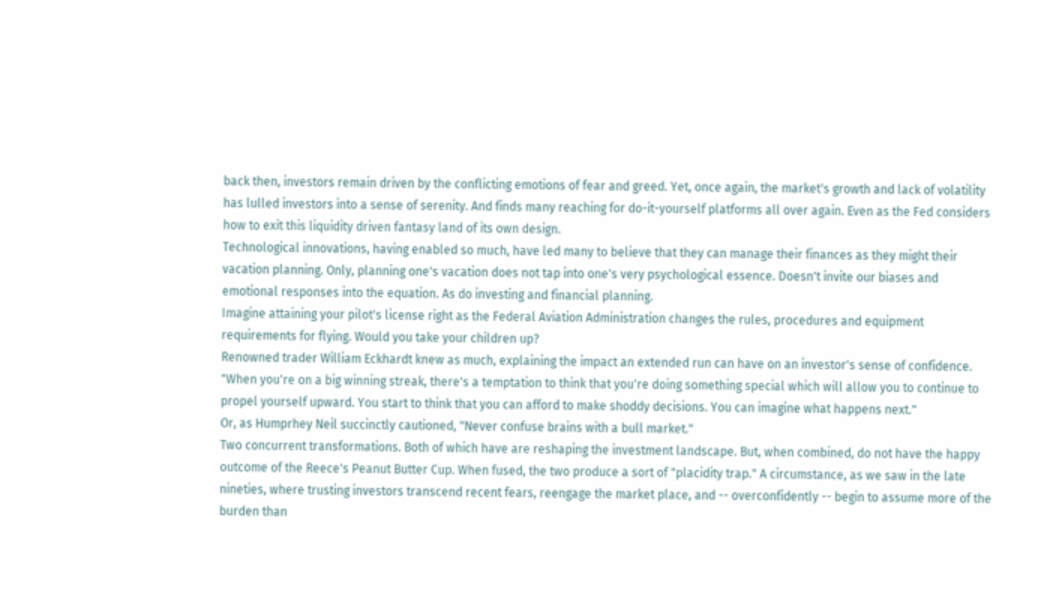back then, investors remain driven by the conflicting emotions of fear and greed. Yet, once again, the market's growth and lack of volatility has lulled investors into a sense of serenity. And finds many reaching for do-it-yourself platforms all over again. Even as the Fed considers how to exit this liquidity driven fantasy land of its own design.
Technological innovations, having enabled so much, have led many to believe that they can manage their finances as they might their vacation planning. Only, planning one's vacation does not tap into one's very psychological essence. Doesn't invite our biases and emotional responses into the equation. As do investing and financial planning.
Imagine attaining your pilot's license right as the Federal Aviation Administration changes the rules, procedures and equipment requirements for flying. Would you take your children up?
Renowned trader William Eckhardt knew as much, explaining the impact an extended run can have on an investor's sense of confidence.
"When you're on a big winning streak, there's a temptation to think that you're doing something special which will allow you to continue to propel yourself upward. You start to think that you can afford to make shoddy decisions. You can imagine what happens next."
Or, as Humprhey Neil succinctly cautioned, "Never confuse brains with a bull market."
Two concurrent transformations. Both of which have are reshaping the investment landscape. But, when combined, do not have the happy outcome of the Reece's Peanut Butter Cup. When fused, the two produce a sort of "placidity trap." A circumstance, as we saw in the late nineties, where trusting investors transcend recent fears, reengage the market place, and -- overconfidently -- begin to assume more of the burden than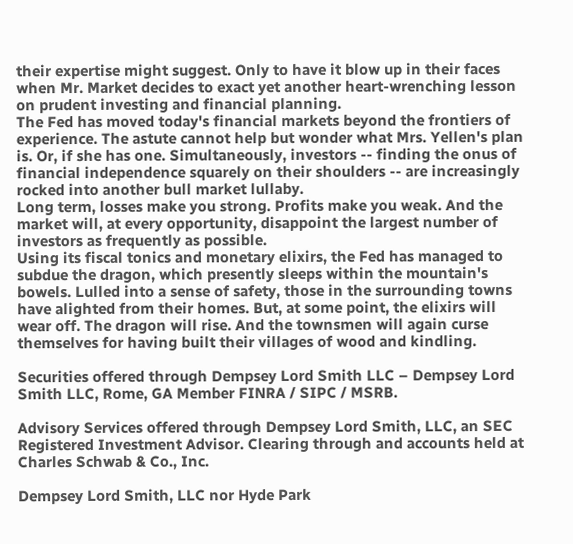their expertise might suggest. Only to have it blow up in their faces when Mr. Market decides to exact yet another heart-wrenching lesson on prudent investing and financial planning.
The Fed has moved today's financial markets beyond the frontiers of experience. The astute cannot help but wonder what Mrs. Yellen's plan is. Or, if she has one. Simultaneously, investors -- finding the onus of financial independence squarely on their shoulders -- are increasingly rocked into another bull market lullaby.
Long term, losses make you strong. Profits make you weak. And the market will, at every opportunity, disappoint the largest number of investors as frequently as possible.
Using its fiscal tonics and monetary elixirs, the Fed has managed to subdue the dragon, which presently sleeps within the mountain's bowels. Lulled into a sense of safety, those in the surrounding towns have alighted from their homes. But, at some point, the elixirs will wear off. The dragon will rise. And the townsmen will again curse themselves for having built their villages of wood and kindling.

Securities offered through Dempsey Lord Smith LLC – Dempsey Lord Smith LLC, Rome, GA Member FINRA / SIPC / MSRB.

Advisory Services offered through Dempsey Lord Smith, LLC, an SEC Registered Investment Advisor. Clearing through and accounts held at Charles Schwab & Co., Inc.

Dempsey Lord Smith, LLC nor Hyde Park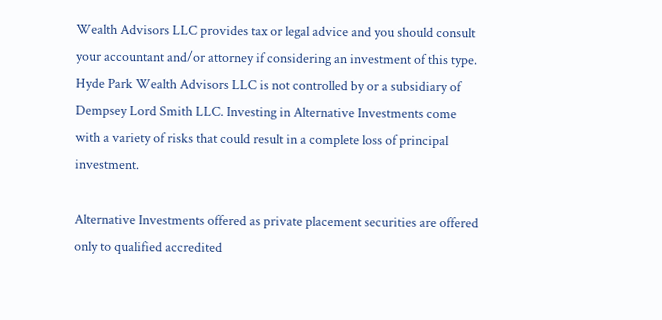Wealth Advisors LLC provides tax or legal advice and you should consult your accountant and/or attorney if considering an investment of this type. Hyde Park Wealth Advisors LLC is not controlled by or a subsidiary of Dempsey Lord Smith LLC. Investing in Alternative Investments come with a variety of risks that could result in a complete loss of principal investment.

Alternative Investments offered as private placement securities are offered only to qualified accredited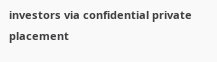investors via confidential private placement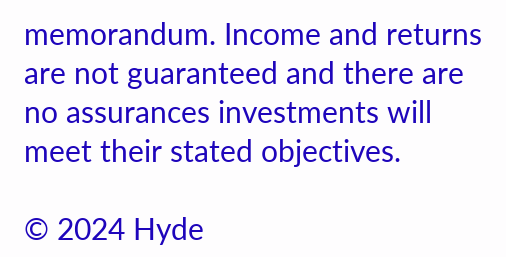memorandum. Income and returns are not guaranteed and there are no assurances investments will meet their stated objectives.

© 2024 Hyde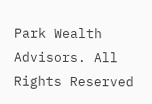Park Wealth Advisors. All Rights Reserved